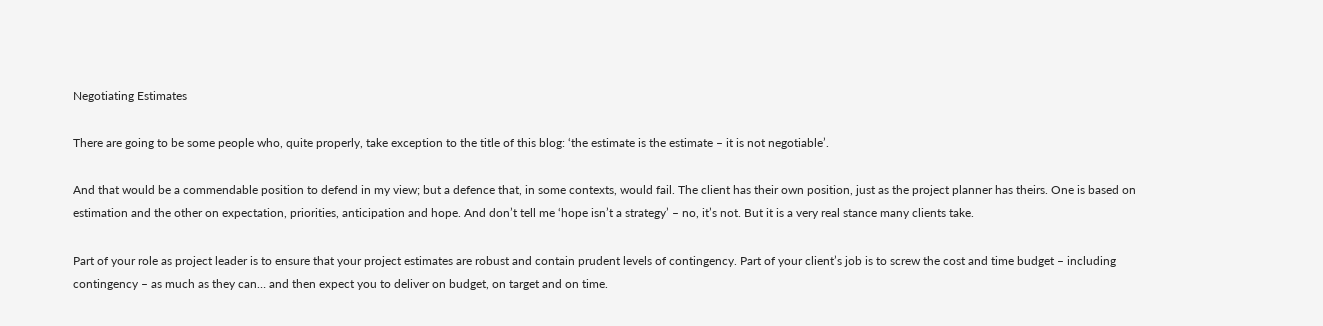Negotiating Estimates

There are going to be some people who, quite properly, take exception to the title of this blog: ‘the estimate is the estimate – it is not negotiable’.

And that would be a commendable position to defend in my view; but a defence that, in some contexts, would fail. The client has their own position, just as the project planner has theirs. One is based on estimation and the other on expectation, priorities, anticipation and hope. And don’t tell me ‘hope isn’t a strategy’ – no, it’s not. But it is a very real stance many clients take.

Part of your role as project leader is to ensure that your project estimates are robust and contain prudent levels of contingency. Part of your client’s job is to screw the cost and time budget – including contingency – as much as they can… and then expect you to deliver on budget, on target and on time.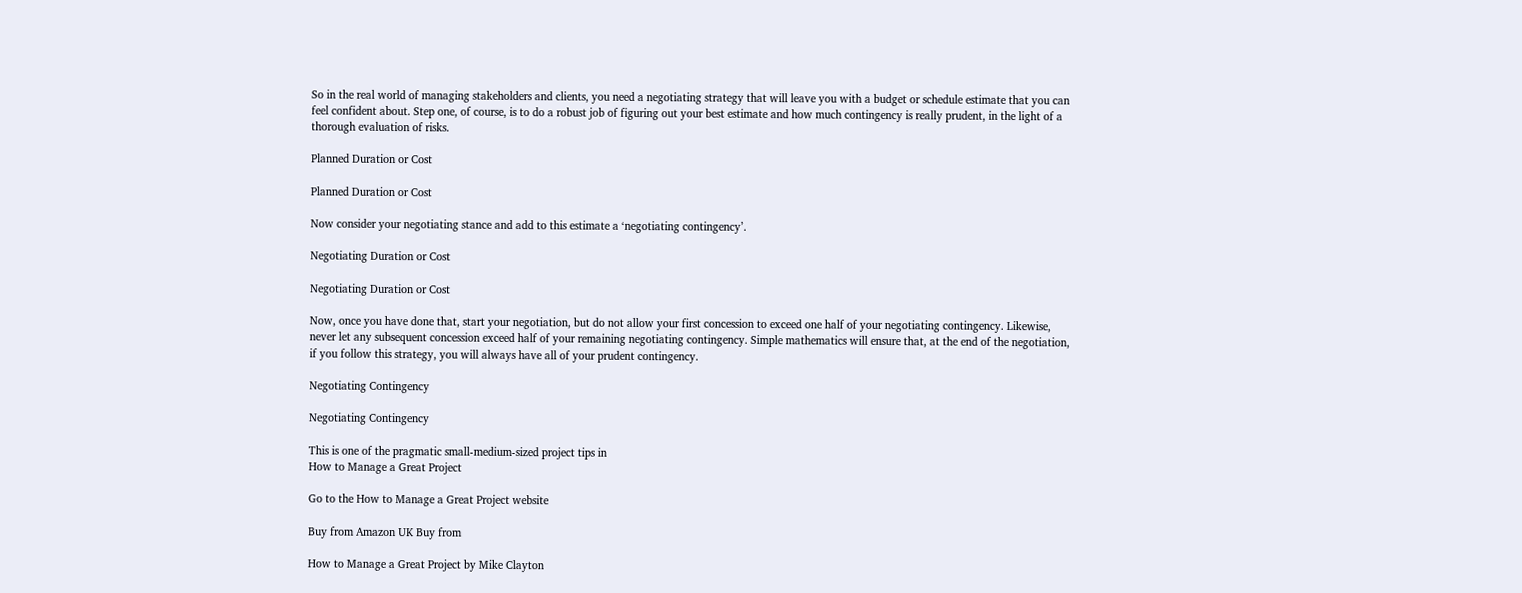So in the real world of managing stakeholders and clients, you need a negotiating strategy that will leave you with a budget or schedule estimate that you can feel confident about. Step one, of course, is to do a robust job of figuring out your best estimate and how much contingency is really prudent, in the light of a thorough evaluation of risks.

Planned Duration or Cost

Planned Duration or Cost

Now consider your negotiating stance and add to this estimate a ‘negotiating contingency’.

Negotiating Duration or Cost

Negotiating Duration or Cost

Now, once you have done that, start your negotiation, but do not allow your first concession to exceed one half of your negotiating contingency. Likewise, never let any subsequent concession exceed half of your remaining negotiating contingency. Simple mathematics will ensure that, at the end of the negotiation, if you follow this strategy, you will always have all of your prudent contingency.

Negotiating Contingency

Negotiating Contingency

This is one of the pragmatic small-medium-sized project tips in
How to Manage a Great Project

Go to the How to Manage a Great Project website

Buy from Amazon UK Buy from

How to Manage a Great Project by Mike Clayton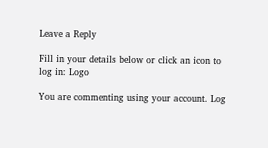Leave a Reply

Fill in your details below or click an icon to log in: Logo

You are commenting using your account. Log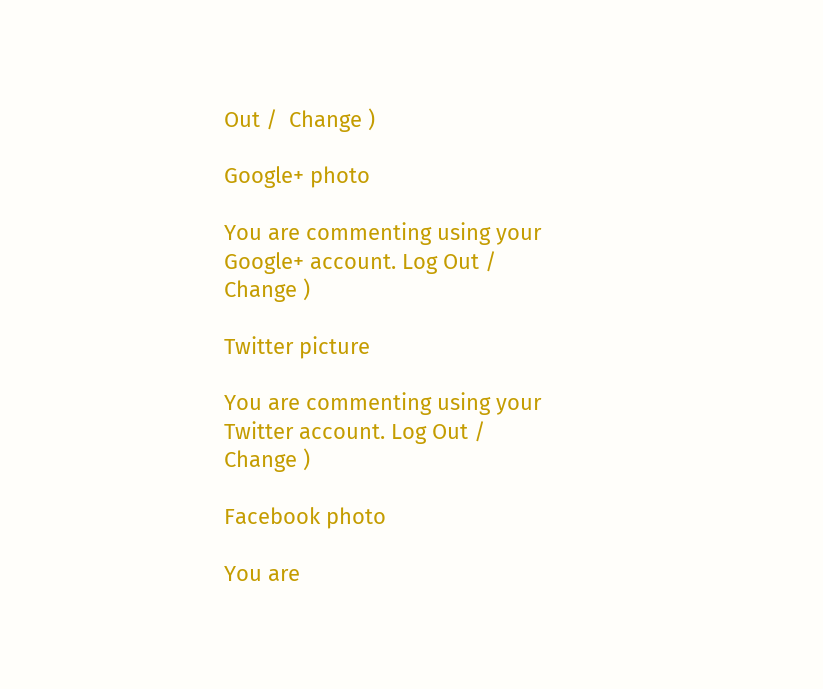Out /  Change )

Google+ photo

You are commenting using your Google+ account. Log Out /  Change )

Twitter picture

You are commenting using your Twitter account. Log Out /  Change )

Facebook photo

You are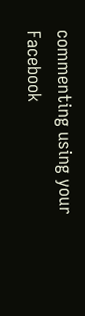commenting using your Facebook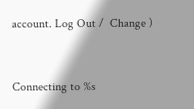account. Log Out /  Change )


Connecting to %s